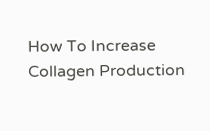How To Increase Collagen Production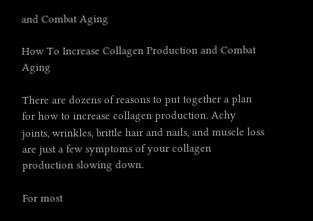and Combat Aging

How To Increase Collagen Production and Combat Aging

There are dozens of reasons to put together a plan for how to increase collagen production. Achy joints, wrinkles, brittle hair and nails, and muscle loss are just a few symptoms of your collagen production slowing down.

For most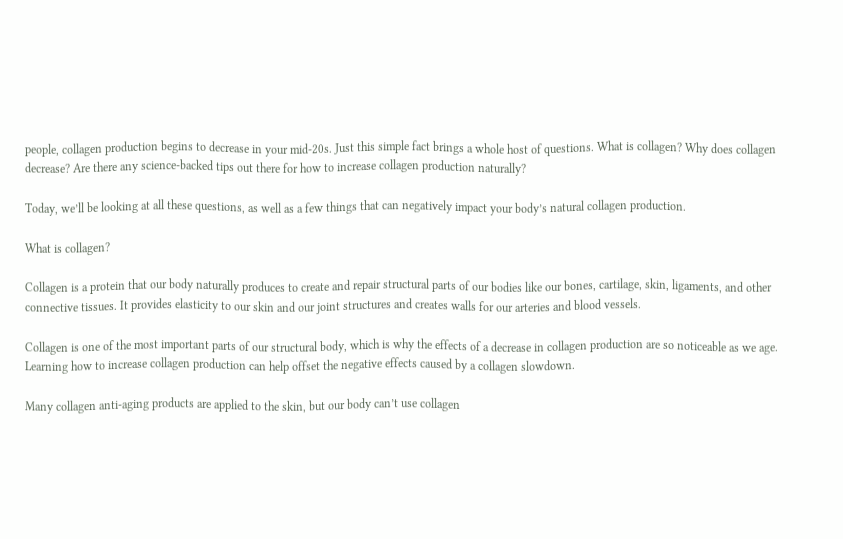people, collagen production begins to decrease in your mid-20s. Just this simple fact brings a whole host of questions. What is collagen? Why does collagen decrease? Are there any science-backed tips out there for how to increase collagen production naturally?

Today, we’ll be looking at all these questions, as well as a few things that can negatively impact your body’s natural collagen production.

What is collagen?

Collagen is a protein that our body naturally produces to create and repair structural parts of our bodies like our bones, cartilage, skin, ligaments, and other connective tissues. It provides elasticity to our skin and our joint structures and creates walls for our arteries and blood vessels.

Collagen is one of the most important parts of our structural body, which is why the effects of a decrease in collagen production are so noticeable as we age. Learning how to increase collagen production can help offset the negative effects caused by a collagen slowdown.

Many collagen anti-aging products are applied to the skin, but our body can’t use collagen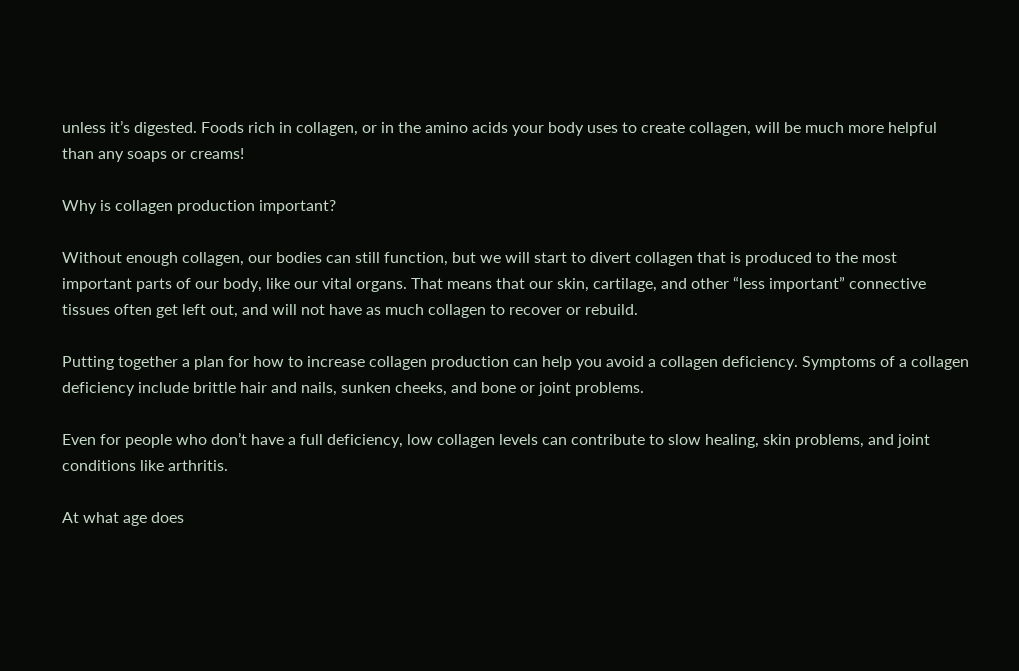unless it’s digested. Foods rich in collagen, or in the amino acids your body uses to create collagen, will be much more helpful than any soaps or creams!

Why is collagen production important?

Without enough collagen, our bodies can still function, but we will start to divert collagen that is produced to the most important parts of our body, like our vital organs. That means that our skin, cartilage, and other “less important” connective tissues often get left out, and will not have as much collagen to recover or rebuild.

Putting together a plan for how to increase collagen production can help you avoid a collagen deficiency. Symptoms of a collagen deficiency include brittle hair and nails, sunken cheeks, and bone or joint problems.

Even for people who don’t have a full deficiency, low collagen levels can contribute to slow healing, skin problems, and joint conditions like arthritis.

At what age does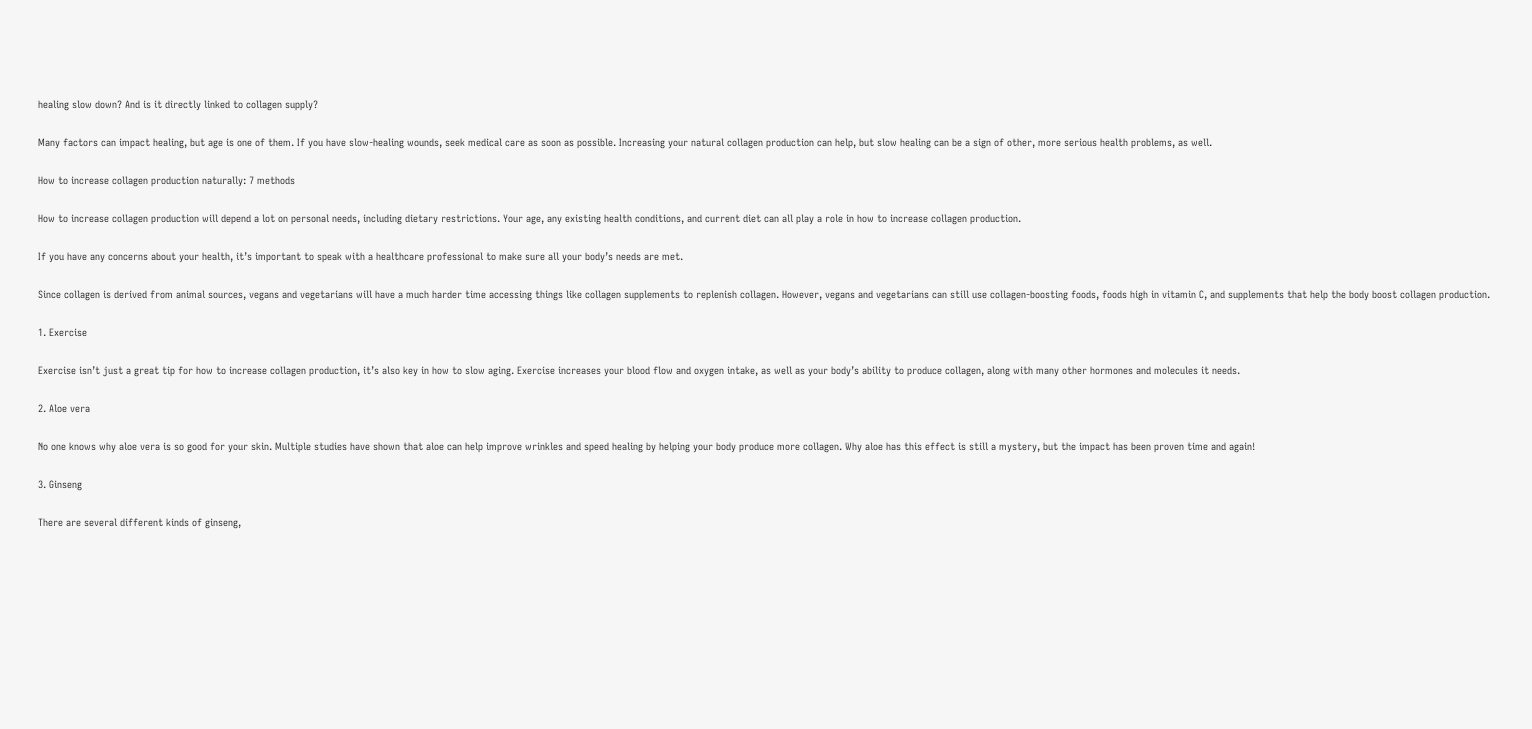healing slow down? And is it directly linked to collagen supply?

Many factors can impact healing, but age is one of them. If you have slow-healing wounds, seek medical care as soon as possible. Increasing your natural collagen production can help, but slow healing can be a sign of other, more serious health problems, as well.

How to increase collagen production naturally: 7 methods

How to increase collagen production will depend a lot on personal needs, including dietary restrictions. Your age, any existing health conditions, and current diet can all play a role in how to increase collagen production.

If you have any concerns about your health, it’s important to speak with a healthcare professional to make sure all your body’s needs are met.

Since collagen is derived from animal sources, vegans and vegetarians will have a much harder time accessing things like collagen supplements to replenish collagen. However, vegans and vegetarians can still use collagen-boosting foods, foods high in vitamin C, and supplements that help the body boost collagen production.

1. Exercise

Exercise isn’t just a great tip for how to increase collagen production, it’s also key in how to slow aging. Exercise increases your blood flow and oxygen intake, as well as your body’s ability to produce collagen, along with many other hormones and molecules it needs.

2. Aloe vera

No one knows why aloe vera is so good for your skin. Multiple studies have shown that aloe can help improve wrinkles and speed healing by helping your body produce more collagen. Why aloe has this effect is still a mystery, but the impact has been proven time and again!

3. Ginseng

There are several different kinds of ginseng,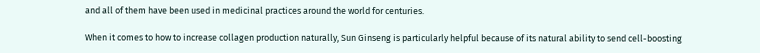and all of them have been used in medicinal practices around the world for centuries.

When it comes to how to increase collagen production naturally, Sun Ginseng is particularly helpful because of its natural ability to send cell-boosting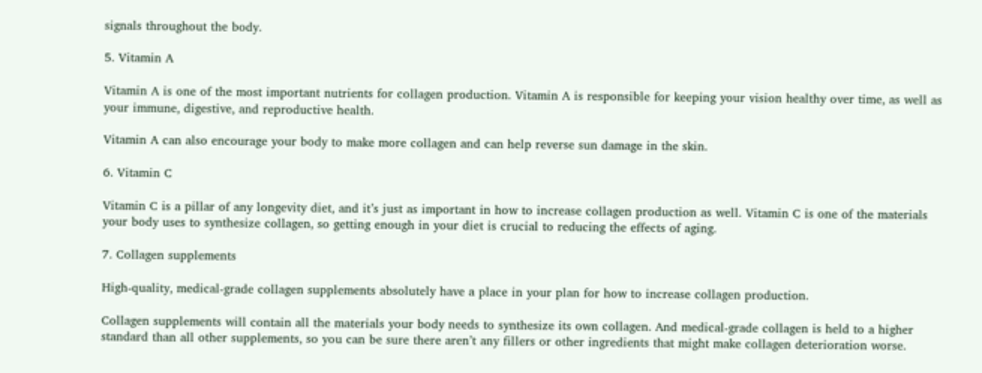signals throughout the body.

5. Vitamin A

Vitamin A is one of the most important nutrients for collagen production. Vitamin A is responsible for keeping your vision healthy over time, as well as your immune, digestive, and reproductive health.

Vitamin A can also encourage your body to make more collagen and can help reverse sun damage in the skin.

6. Vitamin C

Vitamin C is a pillar of any longevity diet, and it’s just as important in how to increase collagen production as well. Vitamin C is one of the materials your body uses to synthesize collagen, so getting enough in your diet is crucial to reducing the effects of aging.

7. Collagen supplements

High-quality, medical-grade collagen supplements absolutely have a place in your plan for how to increase collagen production.

Collagen supplements will contain all the materials your body needs to synthesize its own collagen. And medical-grade collagen is held to a higher standard than all other supplements, so you can be sure there aren’t any fillers or other ingredients that might make collagen deterioration worse.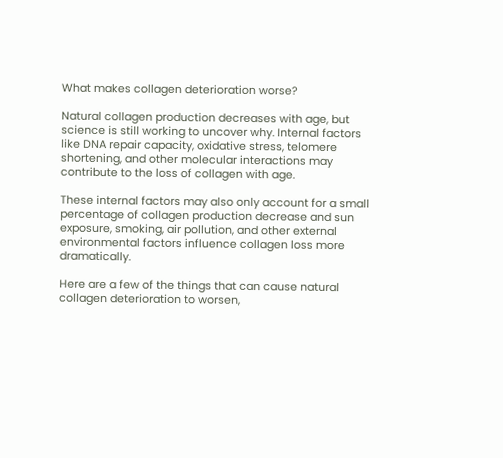What makes collagen deterioration worse?

Natural collagen production decreases with age, but science is still working to uncover why. Internal factors like DNA repair capacity, oxidative stress, telomere shortening, and other molecular interactions may contribute to the loss of collagen with age.

These internal factors may also only account for a small percentage of collagen production decrease and sun exposure, smoking, air pollution, and other external environmental factors influence collagen loss more dramatically.

Here are a few of the things that can cause natural collagen deterioration to worsen,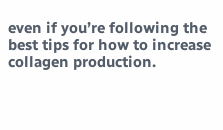even if you’re following the best tips for how to increase collagen production.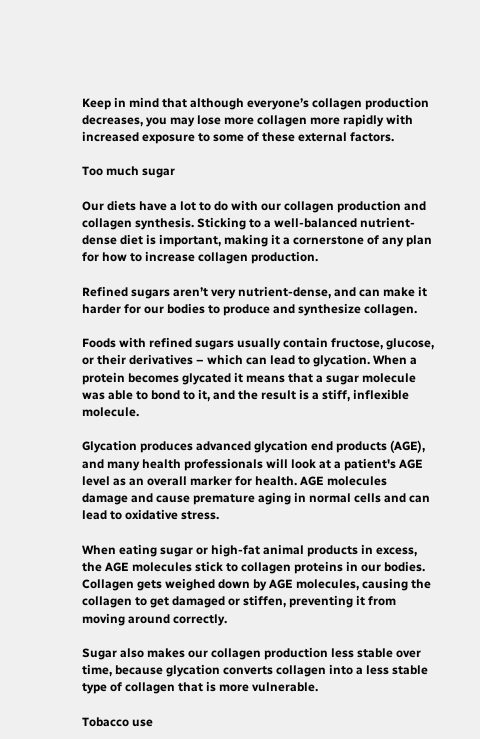Keep in mind that although everyone’s collagen production decreases, you may lose more collagen more rapidly with increased exposure to some of these external factors.

Too much sugar

Our diets have a lot to do with our collagen production and collagen synthesis. Sticking to a well-balanced nutrient-dense diet is important, making it a cornerstone of any plan for how to increase collagen production.

Refined sugars aren’t very nutrient-dense, and can make it harder for our bodies to produce and synthesize collagen.

Foods with refined sugars usually contain fructose, glucose, or their derivatives – which can lead to glycation. When a protein becomes glycated it means that a sugar molecule was able to bond to it, and the result is a stiff, inflexible molecule.

Glycation produces advanced glycation end products (AGE), and many health professionals will look at a patient's AGE level as an overall marker for health. AGE molecules damage and cause premature aging in normal cells and can lead to oxidative stress.

When eating sugar or high-fat animal products in excess, the AGE molecules stick to collagen proteins in our bodies. Collagen gets weighed down by AGE molecules, causing the collagen to get damaged or stiffen, preventing it from moving around correctly.

Sugar also makes our collagen production less stable over time, because glycation converts collagen into a less stable type of collagen that is more vulnerable.

Tobacco use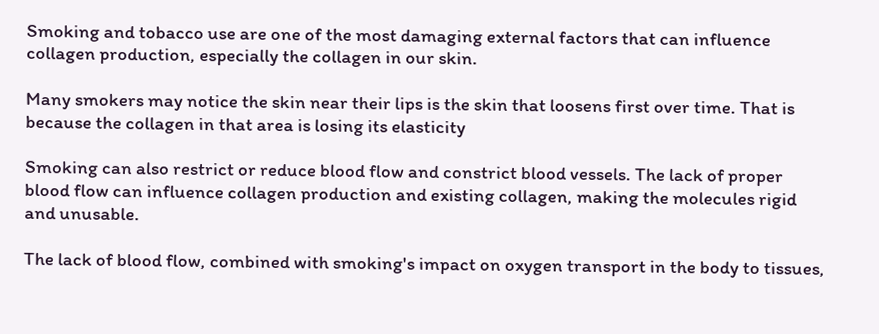Smoking and tobacco use are one of the most damaging external factors that can influence collagen production, especially the collagen in our skin.

Many smokers may notice the skin near their lips is the skin that loosens first over time. That is because the collagen in that area is losing its elasticity

Smoking can also restrict or reduce blood flow and constrict blood vessels. The lack of proper blood flow can influence collagen production and existing collagen, making the molecules rigid and unusable.

The lack of blood flow, combined with smoking's impact on oxygen transport in the body to tissues,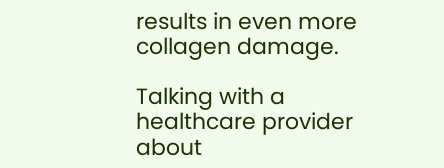results in even more collagen damage.

Talking with a healthcare provider about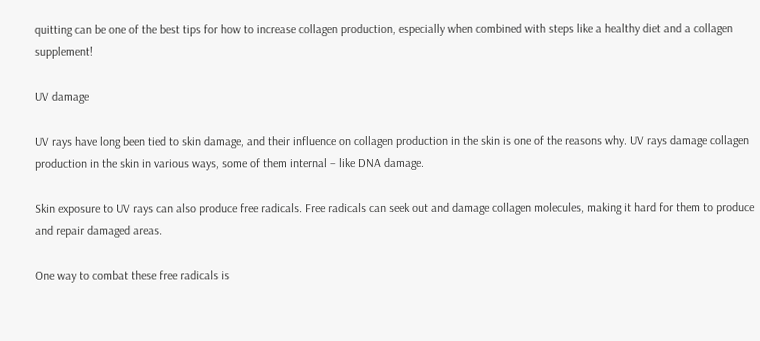quitting can be one of the best tips for how to increase collagen production, especially when combined with steps like a healthy diet and a collagen supplement!

UV damage

UV rays have long been tied to skin damage, and their influence on collagen production in the skin is one of the reasons why. UV rays damage collagen production in the skin in various ways, some of them internal – like DNA damage.

Skin exposure to UV rays can also produce free radicals. Free radicals can seek out and damage collagen molecules, making it hard for them to produce and repair damaged areas.

One way to combat these free radicals is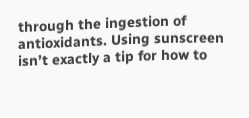through the ingestion of antioxidants. Using sunscreen isn’t exactly a tip for how to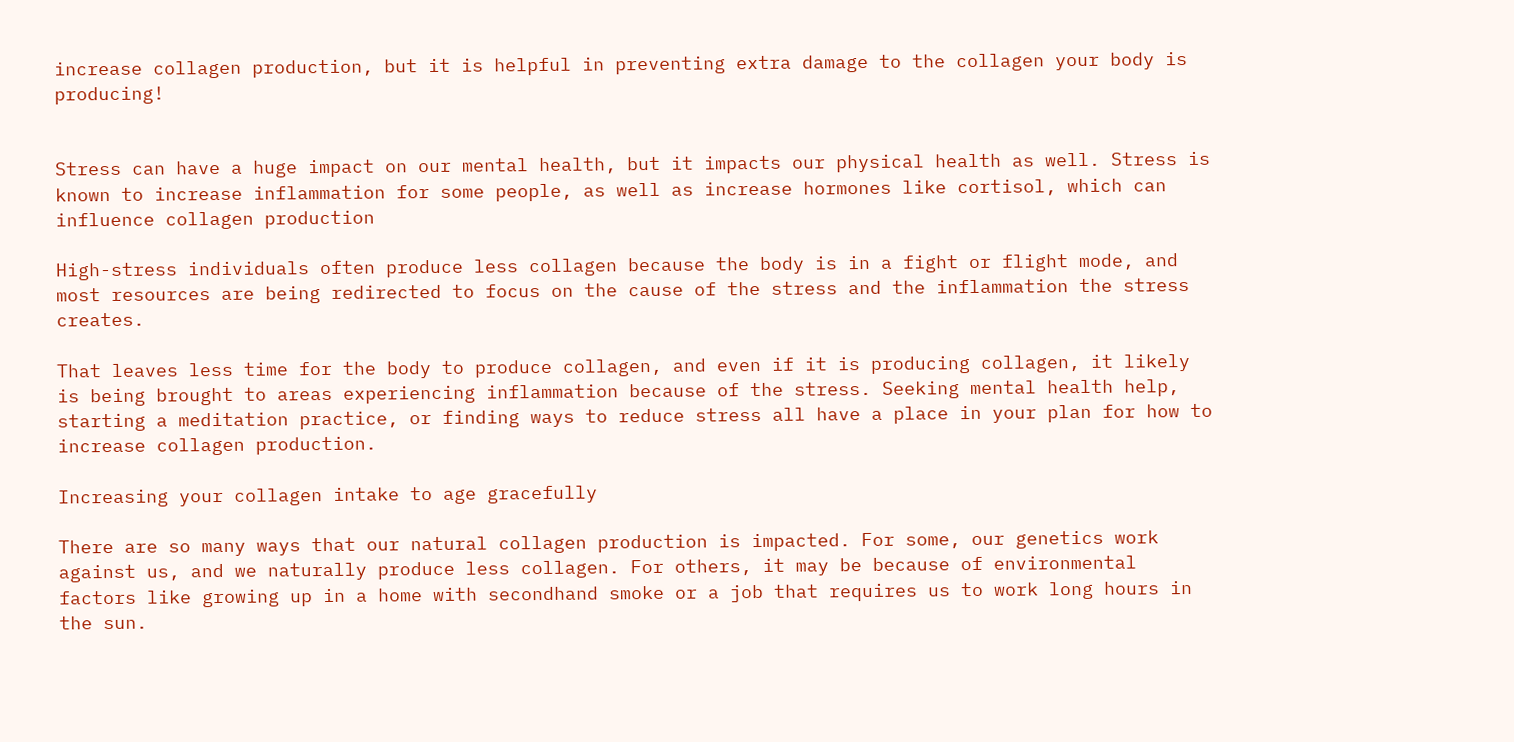increase collagen production, but it is helpful in preventing extra damage to the collagen your body is producing!


Stress can have a huge impact on our mental health, but it impacts our physical health as well. Stress is known to increase inflammation for some people, as well as increase hormones like cortisol, which can influence collagen production

High-stress individuals often produce less collagen because the body is in a fight or flight mode, and most resources are being redirected to focus on the cause of the stress and the inflammation the stress creates.

That leaves less time for the body to produce collagen, and even if it is producing collagen, it likely is being brought to areas experiencing inflammation because of the stress. Seeking mental health help, starting a meditation practice, or finding ways to reduce stress all have a place in your plan for how to increase collagen production.

Increasing your collagen intake to age gracefully

There are so many ways that our natural collagen production is impacted. For some, our genetics work against us, and we naturally produce less collagen. For others, it may be because of environmental factors like growing up in a home with secondhand smoke or a job that requires us to work long hours in the sun.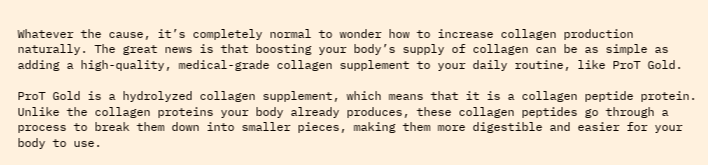Whatever the cause, it’s completely normal to wonder how to increase collagen production naturally. The great news is that boosting your body’s supply of collagen can be as simple as adding a high-quality, medical-grade collagen supplement to your daily routine, like ProT Gold.

ProT Gold is a hydrolyzed collagen supplement, which means that it is a collagen peptide protein. Unlike the collagen proteins your body already produces, these collagen peptides go through a process to break them down into smaller pieces, making them more digestible and easier for your body to use.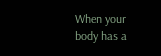When your body has a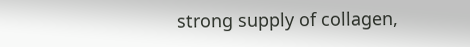strong supply of collagen,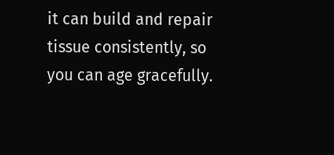it can build and repair tissue consistently, so you can age gracefully.